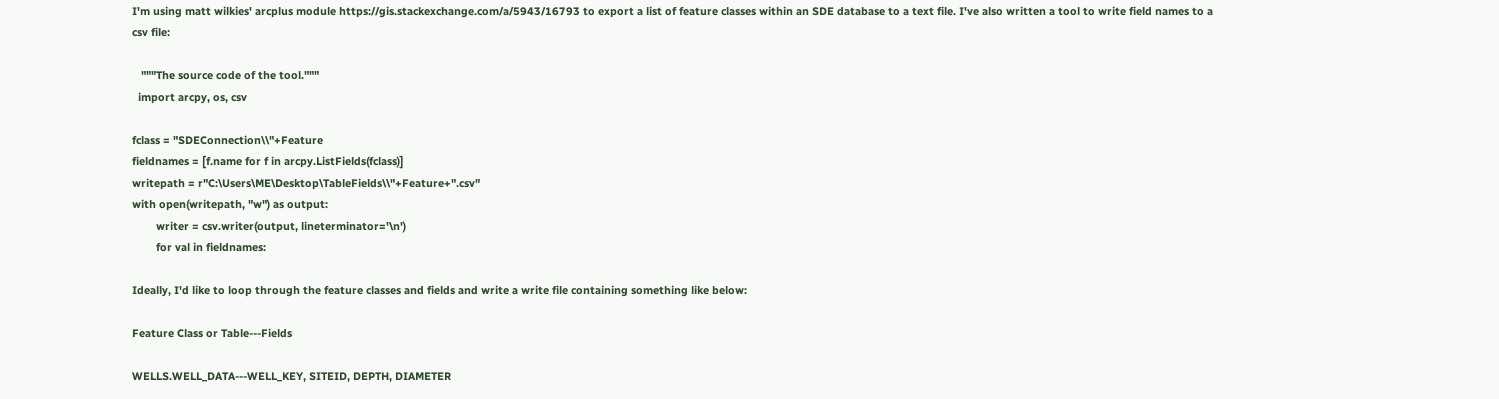I'm using matt wilkies' arcplus module https://gis.stackexchange.com/a/5943/16793 to export a list of feature classes within an SDE database to a text file. I've also written a tool to write field names to a csv file:

   """The source code of the tool."""
  import arcpy, os, csv

fclass = "SDEConnection\\"+Feature
fieldnames = [f.name for f in arcpy.ListFields(fclass)]
writepath = r"C:\Users\ME\Desktop\TableFields\\"+Feature+".csv"
with open(writepath, "w") as output:
        writer = csv.writer(output, lineterminator='\n')
        for val in fieldnames:

Ideally, I'd like to loop through the feature classes and fields and write a write file containing something like below:

Feature Class or Table---Fields

WELLS.WELL_DATA---WELL_KEY, SITEID, DEPTH, DIAMETER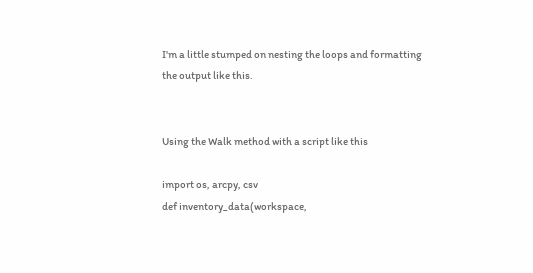I'm a little stumped on nesting the loops and formatting the output like this.


Using the Walk method with a script like this

import os, arcpy, csv
def inventory_data(workspace,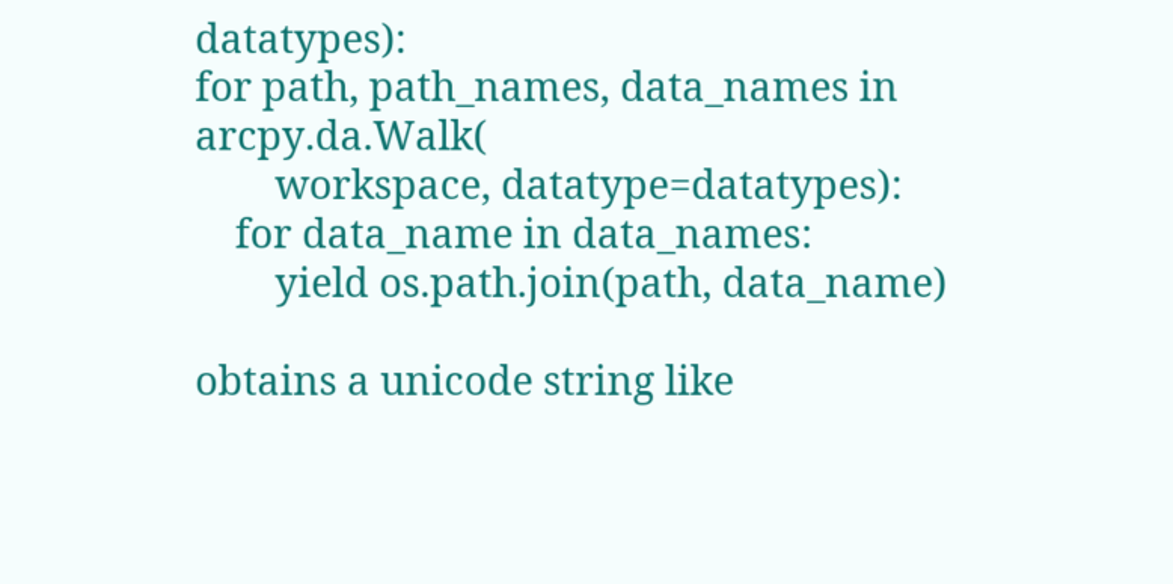datatypes):
for path, path_names, data_names in arcpy.da.Walk(
        workspace, datatype=datatypes):
    for data_name in data_names:
        yield os.path.join(path, data_name)

obtains a unicode string like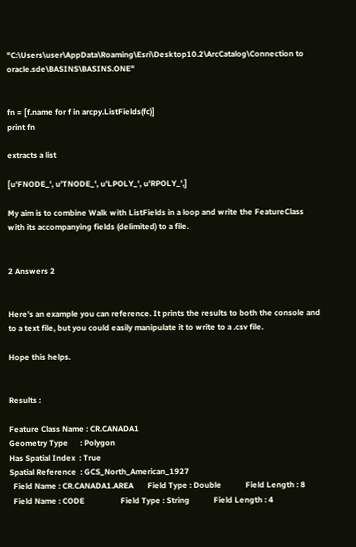"C:\Users\user\AppData\Roaming\Esri\Desktop10.2\ArcCatalog\Connection to oracle.sde\BASINS\BASINS.ONE"


fn = [f.name for f in arcpy.ListFields(fc)]
print fn

extracts a list

[u'FNODE_', u'TNODE_', u'LPOLY_', u'RPOLY_',]

My aim is to combine Walk with ListFields in a loop and write the FeatureClass with its accompanying fields (delimited) to a file.


2 Answers 2


Here's an example you can reference. It prints the results to both the console and to a text file, but you could easily manipulate it to write to a .csv file.

Hope this helps.


Results :

Feature Class Name : CR.CANADA1
Geometry Type      : Polygon
Has Spatial Index  : True
Spatial Reference  : GCS_North_American_1927
  Field Name : CR.CANADA1.AREA       Field Type : Double            Field Length : 8
  Field Name : CODE                  Field Type : String            Field Length : 4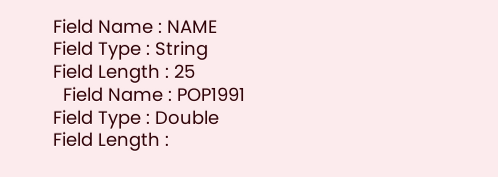Field Name : NAME                  Field Type : String            Field Length : 25
  Field Name : POP1991               Field Type : Double            Field Length :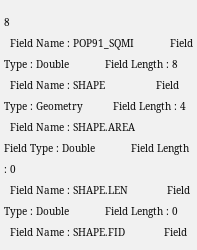8
  Field Name : POP91_SQMI            Field Type : Double            Field Length : 8
  Field Name : SHAPE                 Field Type : Geometry          Field Length : 4
  Field Name : SHAPE.AREA            Field Type : Double            Field Length : 0
  Field Name : SHAPE.LEN             Field Type : Double            Field Length : 0
  Field Name : SHAPE.FID             Field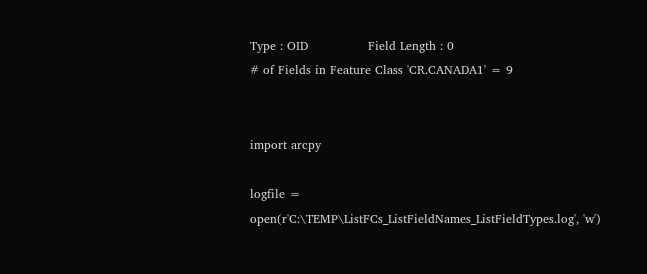Type : OID               Field Length : 0
# of Fields in Feature Class 'CR.CANADA1' = 9


import arcpy

logfile = open(r'C:\TEMP\ListFCs_ListFieldNames_ListFieldTypes.log', 'w')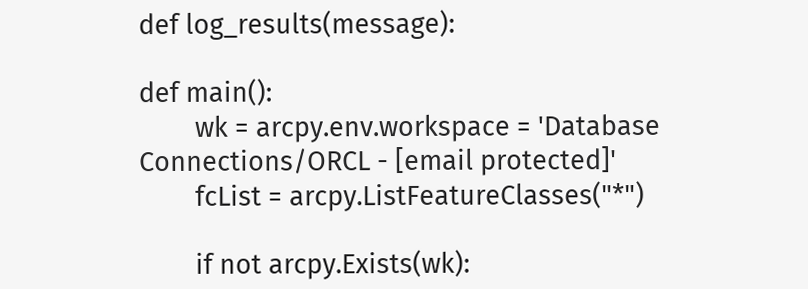def log_results(message):

def main():
        wk = arcpy.env.workspace = 'Database Connections/ORCL - [email protected]'
        fcList = arcpy.ListFeatureClasses("*")

        if not arcpy.Exists(wk):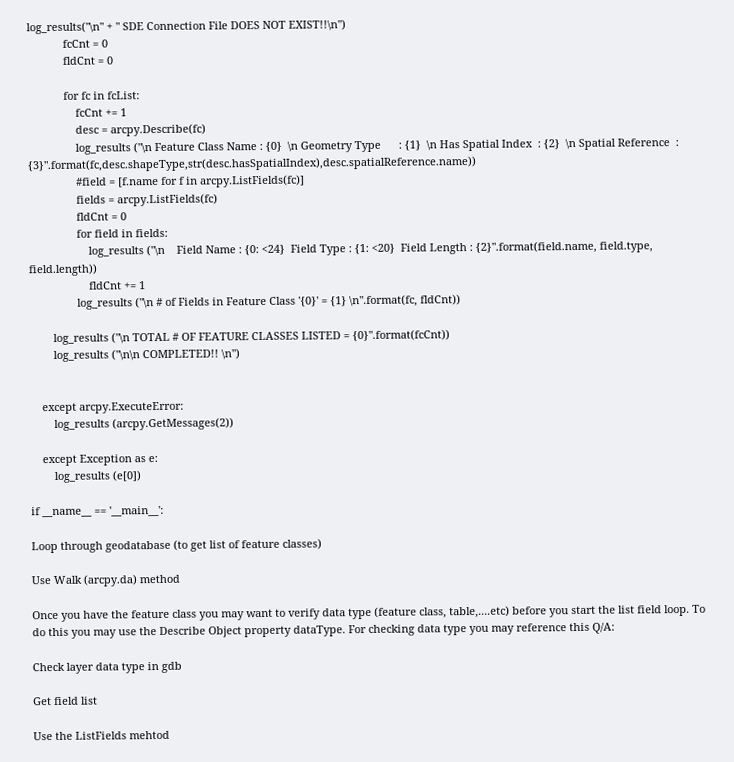log_results("\n" + " SDE Connection File DOES NOT EXIST!!\n")
            fcCnt = 0
            fldCnt = 0

            for fc in fcList:
                fcCnt += 1
                desc = arcpy.Describe(fc)
                log_results ("\n Feature Class Name : {0}  \n Geometry Type      : {1}  \n Has Spatial Index  : {2}  \n Spatial Reference  : {3}".format(fc,desc.shapeType,str(desc.hasSpatialIndex),desc.spatialReference.name))
                #field = [f.name for f in arcpy.ListFields(fc)]
                fields = arcpy.ListFields(fc)
                fldCnt = 0
                for field in fields:
                    log_results ("\n    Field Name : {0: <24}  Field Type : {1: <20}  Field Length : {2}".format(field.name, field.type, field.length))
                    fldCnt += 1
                log_results ("\n # of Fields in Feature Class '{0}' = {1} \n".format(fc, fldCnt))

        log_results ("\n TOTAL # OF FEATURE CLASSES LISTED = {0}".format(fcCnt))
        log_results ("\n\n COMPLETED!! \n")


    except arcpy.ExecuteError:
        log_results (arcpy.GetMessages(2))

    except Exception as e:
        log_results (e[0])

if __name__ == '__main__':

Loop through geodatabase (to get list of feature classes)

Use Walk (arcpy.da) method

Once you have the feature class you may want to verify data type (feature class, table,....etc) before you start the list field loop. To do this you may use the Describe Object property dataType. For checking data type you may reference this Q/A:

Check layer data type in gdb

Get field list

Use the ListFields mehtod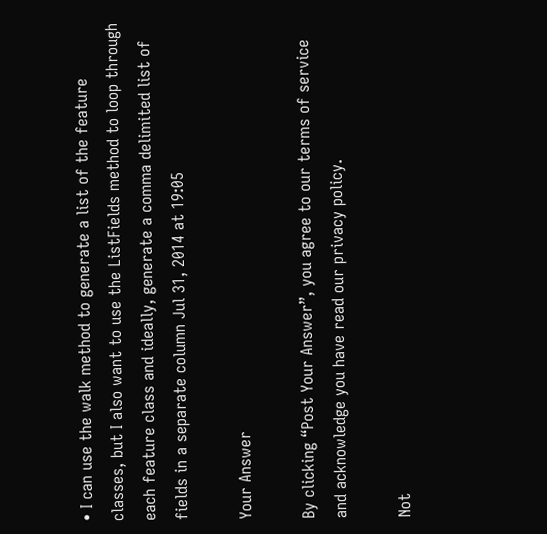• I can use the walk method to generate a list of the feature classes, but I also want to use the ListFields method to loop through each feature class and ideally, generate a comma delimited list of fields in a separate column Jul 31, 2014 at 19:05

Your Answer

By clicking “Post Your Answer”, you agree to our terms of service and acknowledge you have read our privacy policy.

Not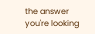the answer you're looking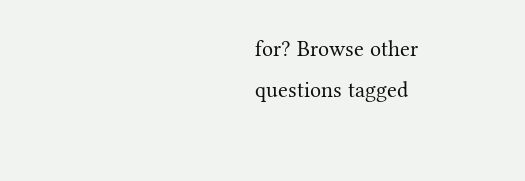for? Browse other questions tagged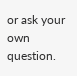or ask your own question.